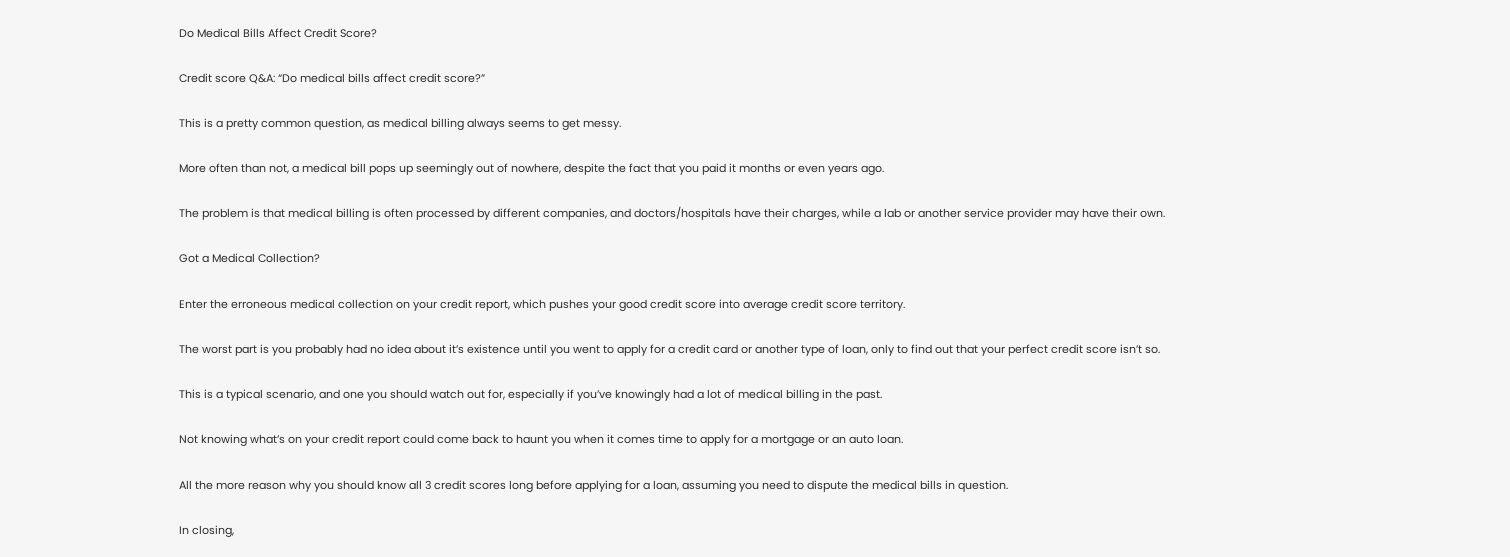Do Medical Bills Affect Credit Score?

Credit score Q&A: “Do medical bills affect credit score?”

This is a pretty common question, as medical billing always seems to get messy.

More often than not, a medical bill pops up seemingly out of nowhere, despite the fact that you paid it months or even years ago.

The problem is that medical billing is often processed by different companies, and doctors/hospitals have their charges, while a lab or another service provider may have their own.

Got a Medical Collection?

Enter the erroneous medical collection on your credit report, which pushes your good credit score into average credit score territory.

The worst part is you probably had no idea about it’s existence until you went to apply for a credit card or another type of loan, only to find out that your perfect credit score isn’t so.

This is a typical scenario, and one you should watch out for, especially if you’ve knowingly had a lot of medical billing in the past.

Not knowing what’s on your credit report could come back to haunt you when it comes time to apply for a mortgage or an auto loan.

All the more reason why you should know all 3 credit scores long before applying for a loan, assuming you need to dispute the medical bills in question.

In closing,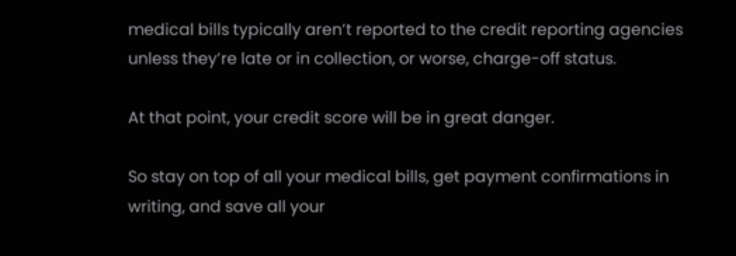medical bills typically aren’t reported to the credit reporting agencies unless they’re late or in collection, or worse, charge-off status.

At that point, your credit score will be in great danger.

So stay on top of all your medical bills, get payment confirmations in writing, and save all your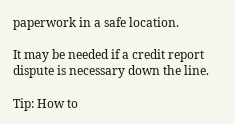paperwork in a safe location.

It may be needed if a credit report dispute is necessary down the line.

Tip: How to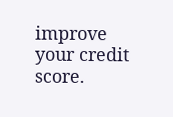improve your credit score.